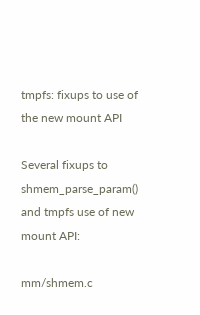tmpfs: fixups to use of the new mount API

Several fixups to shmem_parse_param() and tmpfs use of new mount API:

mm/shmem.c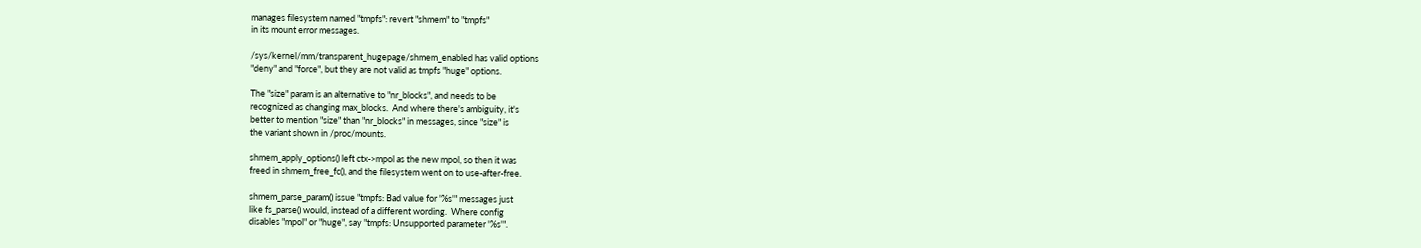manages filesystem named "tmpfs": revert "shmem" to "tmpfs"
in its mount error messages.

/sys/kernel/mm/transparent_hugepage/shmem_enabled has valid options
"deny" and "force", but they are not valid as tmpfs "huge" options.

The "size" param is an alternative to "nr_blocks", and needs to be
recognized as changing max_blocks.  And where there's ambiguity, it's
better to mention "size" than "nr_blocks" in messages, since "size" is
the variant shown in /proc/mounts.

shmem_apply_options() left ctx->mpol as the new mpol, so then it was
freed in shmem_free_fc(), and the filesystem went on to use-after-free.

shmem_parse_param() issue "tmpfs: Bad value for '%s'" messages just
like fs_parse() would, instead of a different wording.  Where config
disables "mpol" or "huge", say "tmpfs: Unsupported parameter '%s'".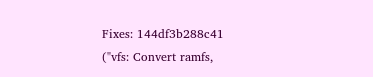Fixes: 144df3b288c41 ("vfs: Convert ramfs,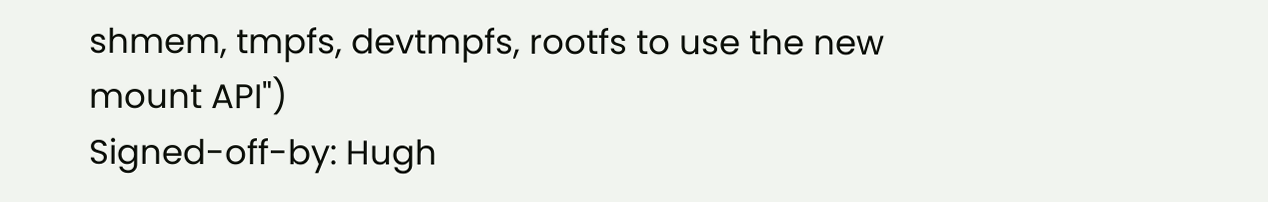shmem, tmpfs, devtmpfs, rootfs to use the new mount API")
Signed-off-by: Hugh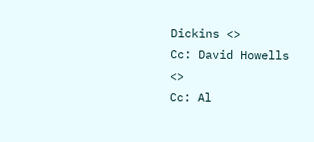Dickins <>
Cc: David Howells <>
Cc: Al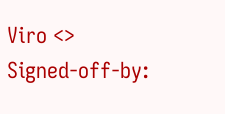Viro <>
Signed-off-by: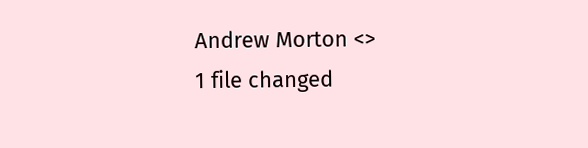Andrew Morton <>
1 file changed